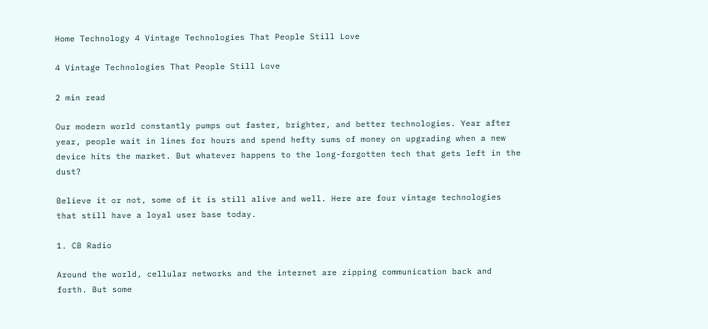Home Technology 4 Vintage Technologies That People Still Love

4 Vintage Technologies That People Still Love

2 min read

Our modern world constantly pumps out faster, brighter, and better technologies. Year after year, people wait in lines for hours and spend hefty sums of money on upgrading when a new device hits the market. But whatever happens to the long-forgotten tech that gets left in the dust?

Believe it or not, some of it is still alive and well. Here are four vintage technologies that still have a loyal user base today.

1. CB Radio

Around the world, cellular networks and the internet are zipping communication back and forth. But some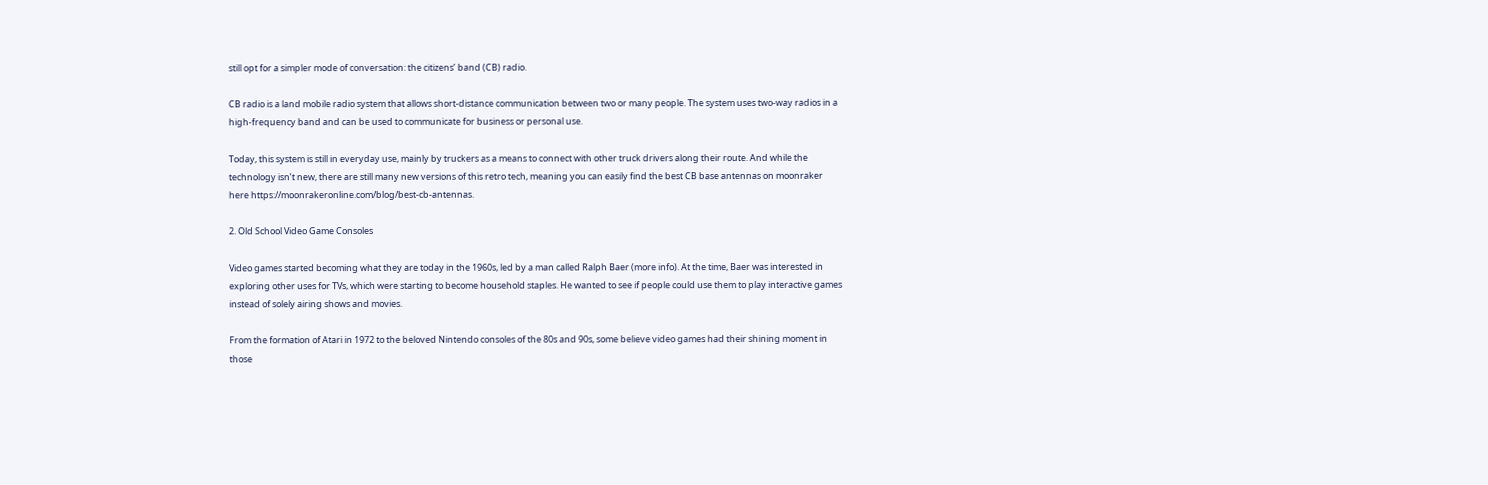still opt for a simpler mode of conversation: the citizens’ band (CB) radio.

CB radio is a land mobile radio system that allows short-distance communication between two or many people. The system uses two-way radios in a high-frequency band and can be used to communicate for business or personal use.

Today, this system is still in everyday use, mainly by truckers as a means to connect with other truck drivers along their route. And while the technology isn’t new, there are still many new versions of this retro tech, meaning you can easily find the best CB base antennas on moonraker here https://moonrakeronline.com/blog/best-cb-antennas.

2. Old School Video Game Consoles

Video games started becoming what they are today in the 1960s, led by a man called Ralph Baer (more info). At the time, Baer was interested in exploring other uses for TVs, which were starting to become household staples. He wanted to see if people could use them to play interactive games instead of solely airing shows and movies.

From the formation of Atari in 1972 to the beloved Nintendo consoles of the 80s and 90s, some believe video games had their shining moment in those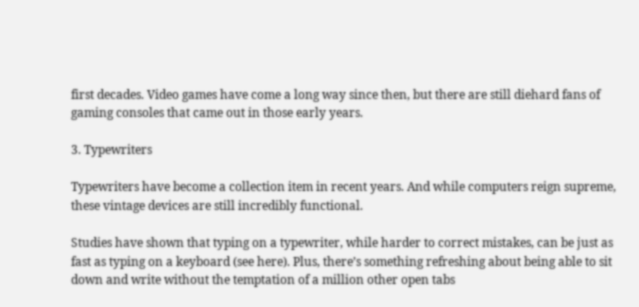first decades. Video games have come a long way since then, but there are still diehard fans of gaming consoles that came out in those early years.

3. Typewriters

Typewriters have become a collection item in recent years. And while computers reign supreme, these vintage devices are still incredibly functional.

Studies have shown that typing on a typewriter, while harder to correct mistakes, can be just as fast as typing on a keyboard (see here). Plus, there’s something refreshing about being able to sit down and write without the temptation of a million other open tabs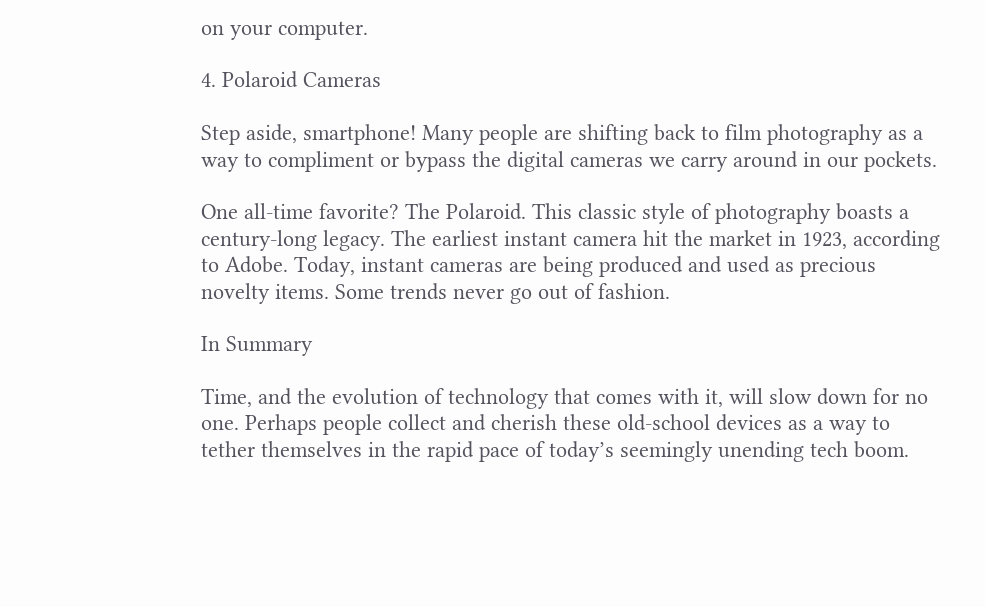on your computer.

4. Polaroid Cameras

Step aside, smartphone! Many people are shifting back to film photography as a way to compliment or bypass the digital cameras we carry around in our pockets.

One all-time favorite? The Polaroid. This classic style of photography boasts a century-long legacy. The earliest instant camera hit the market in 1923, according to Adobe. Today, instant cameras are being produced and used as precious novelty items. Some trends never go out of fashion.

In Summary

Time, and the evolution of technology that comes with it, will slow down for no one. Perhaps people collect and cherish these old-school devices as a way to tether themselves in the rapid pace of today’s seemingly unending tech boom.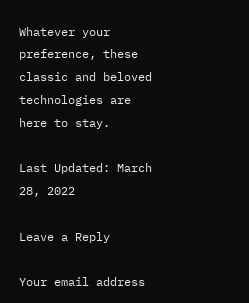Whatever your preference, these classic and beloved technologies are here to stay.

Last Updated: March 28, 2022

Leave a Reply

Your email address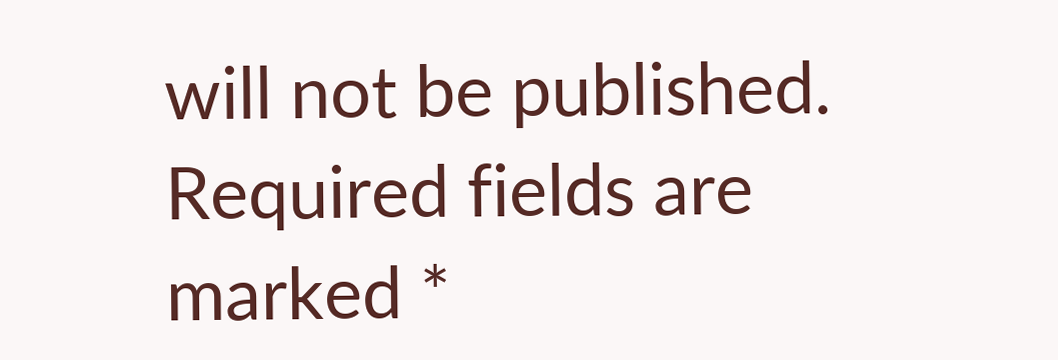will not be published. Required fields are marked *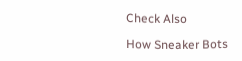Check Also

How Sneaker Bots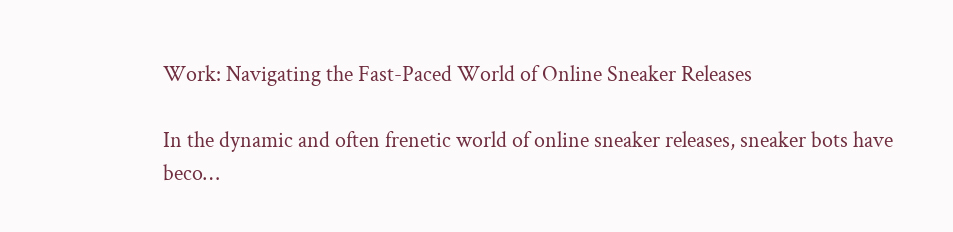Work: Navigating the Fast-Paced World of Online Sneaker Releases

In the dynamic and often frenetic world of online sneaker releases, sneaker bots have beco…